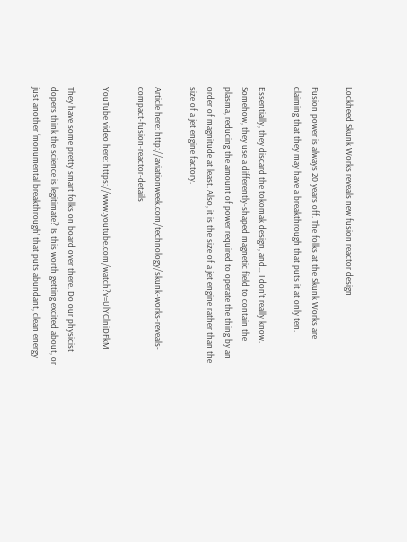Lockheed Skunk Works reveals new fusion reactor design

Fusion power is always 20 years off. The folks at the Skunk Works are claiming that they may have a breakthrough that puts it at only ten.

Essentially, they discard the tokomak design, and… I don’t really know. Somehow, they use a differently-shaped magnetic field to contain the plasma, reducing the amount of power required to operate the thing by an order of magnitude at least. Also, it is the size of a jet engine rather than the size of a jet engine factory.

Article here: http://aviationweek.com/technology/skunk-works-reveals-compact-fusion-reactor-details

YouTube video here: https://www.youtube.com/watch?v=UlYClniDFkM

They have some pretty smart folks on board over there. Do our physicist dopers think the science is legitimate? Is this worth getting excited about, or just another ‘monumental breakthrough’ that puts abundant, clean energy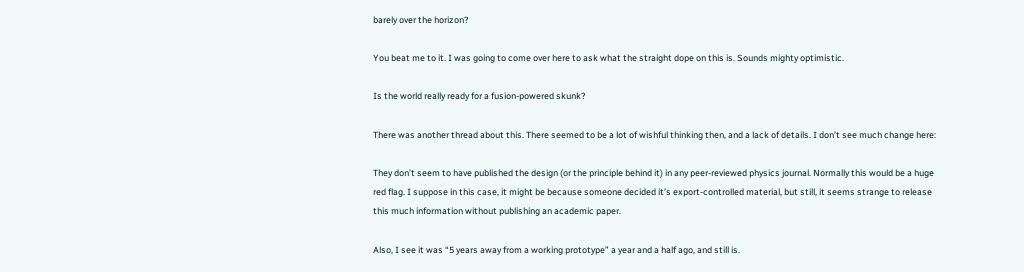barely over the horizon?

You beat me to it. I was going to come over here to ask what the straight dope on this is. Sounds mighty optimistic.

Is the world really ready for a fusion-powered skunk?

There was another thread about this. There seemed to be a lot of wishful thinking then, and a lack of details. I don’t see much change here:

They don’t seem to have published the design (or the principle behind it) in any peer-reviewed physics journal. Normally this would be a huge red flag. I suppose in this case, it might be because someone decided it’s export-controlled material, but still, it seems strange to release this much information without publishing an academic paper.

Also, I see it was “5 years away from a working prototype” a year and a half ago, and still is.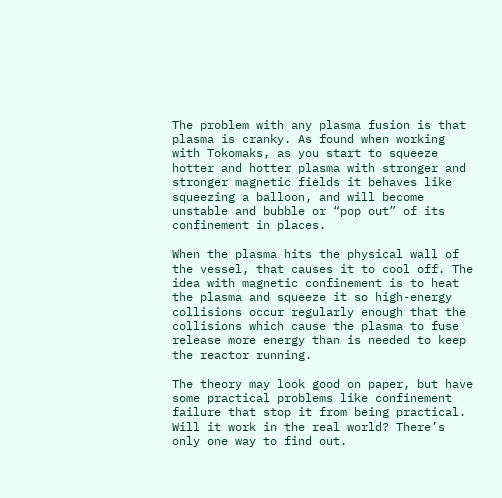The problem with any plasma fusion is that plasma is cranky. As found when working with Tokomaks, as you start to squeeze hotter and hotter plasma with stronger and stronger magnetic fields it behaves like squeezing a balloon, and will become unstable and bubble or “pop out” of its confinement in places.

When the plasma hits the physical wall of the vessel, that causes it to cool off. The idea with magnetic confinement is to heat the plasma and squeeze it so high-energy collisions occur regularly enough that the collisions which cause the plasma to fuse release more energy than is needed to keep the reactor running.

The theory may look good on paper, but have some practical problems like confinement failure that stop it from being practical. Will it work in the real world? There’s only one way to find out.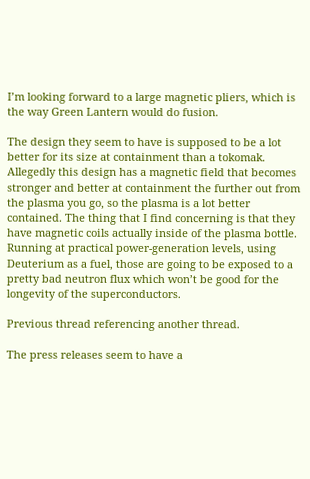I’m looking forward to a large magnetic pliers, which is the way Green Lantern would do fusion.

The design they seem to have is supposed to be a lot better for its size at containment than a tokomak. Allegedly this design has a magnetic field that becomes stronger and better at containment the further out from the plasma you go, so the plasma is a lot better contained. The thing that I find concerning is that they have magnetic coils actually inside of the plasma bottle. Running at practical power-generation levels, using Deuterium as a fuel, those are going to be exposed to a pretty bad neutron flux which won’t be good for the longevity of the superconductors.

Previous thread referencing another thread.

The press releases seem to have a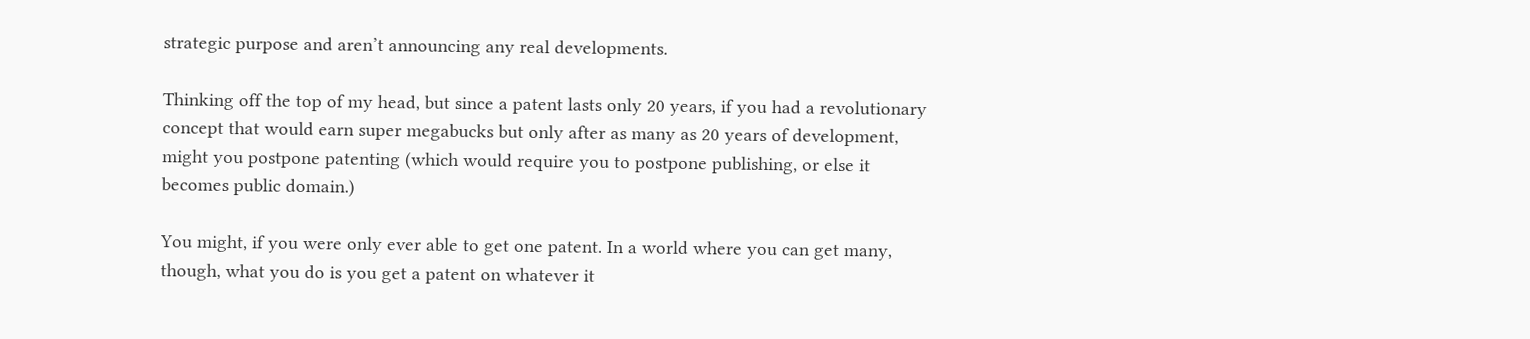strategic purpose and aren’t announcing any real developments.

Thinking off the top of my head, but since a patent lasts only 20 years, if you had a revolutionary concept that would earn super megabucks but only after as many as 20 years of development, might you postpone patenting (which would require you to postpone publishing, or else it becomes public domain.)

You might, if you were only ever able to get one patent. In a world where you can get many, though, what you do is you get a patent on whatever it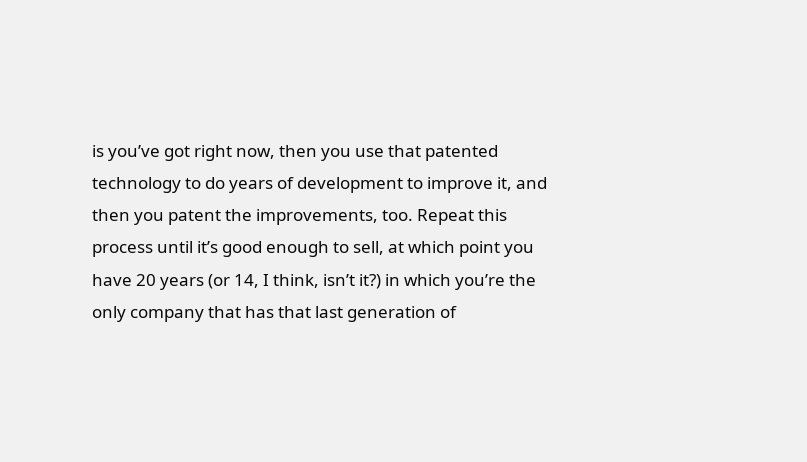is you’ve got right now, then you use that patented technology to do years of development to improve it, and then you patent the improvements, too. Repeat this process until it’s good enough to sell, at which point you have 20 years (or 14, I think, isn’t it?) in which you’re the only company that has that last generation of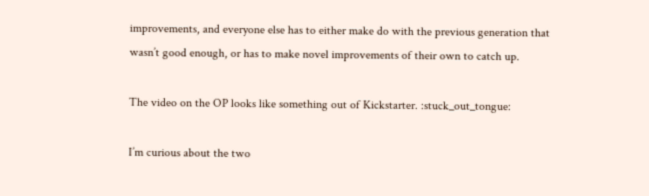improvements, and everyone else has to either make do with the previous generation that wasn’t good enough, or has to make novel improvements of their own to catch up.

The video on the OP looks like something out of Kickstarter. :stuck_out_tongue:

I’m curious about the two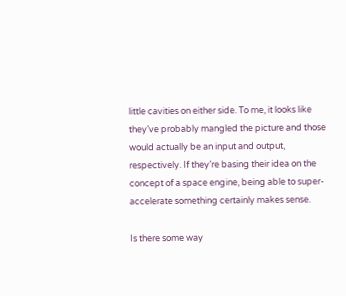little cavities on either side. To me, it looks like they’ve probably mangled the picture and those would actually be an input and output, respectively. If they’re basing their idea on the concept of a space engine, being able to super-accelerate something certainly makes sense.

Is there some way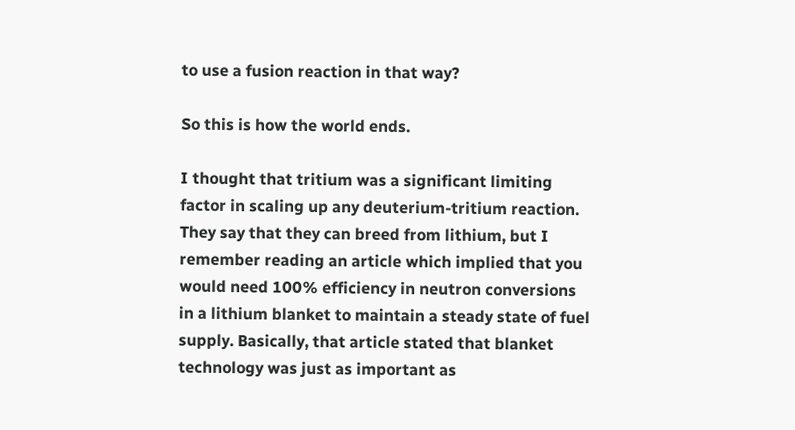to use a fusion reaction in that way?

So this is how the world ends.

I thought that tritium was a significant limiting factor in scaling up any deuterium-tritium reaction. They say that they can breed from lithium, but I remember reading an article which implied that you would need 100% efficiency in neutron conversions in a lithium blanket to maintain a steady state of fuel supply. Basically, that article stated that blanket technology was just as important as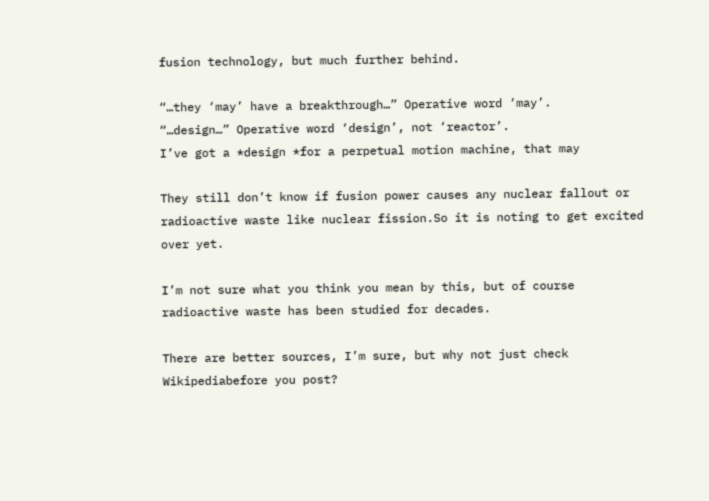fusion technology, but much further behind.

“…they ‘may’ have a breakthrough…” Operative word ‘may’.
“…design…” Operative word ‘design’, not ‘reactor’.
I’ve got a *design *for a perpetual motion machine, that may

They still don’t know if fusion power causes any nuclear fallout or radioactive waste like nuclear fission.So it is noting to get excited over yet.

I’m not sure what you think you mean by this, but of course radioactive waste has been studied for decades.

There are better sources, I’m sure, but why not just check Wikipediabefore you post?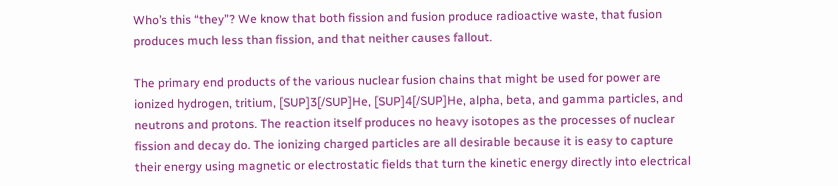Who’s this “they”? We know that both fission and fusion produce radioactive waste, that fusion produces much less than fission, and that neither causes fallout.

The primary end products of the various nuclear fusion chains that might be used for power are ionized hydrogen, tritium, [SUP]3[/SUP]He, [SUP]4[/SUP]He, alpha, beta, and gamma particles, and neutrons and protons. The reaction itself produces no heavy isotopes as the processes of nuclear fission and decay do. The ionizing charged particles are all desirable because it is easy to capture their energy using magnetic or electrostatic fields that turn the kinetic energy directly into electrical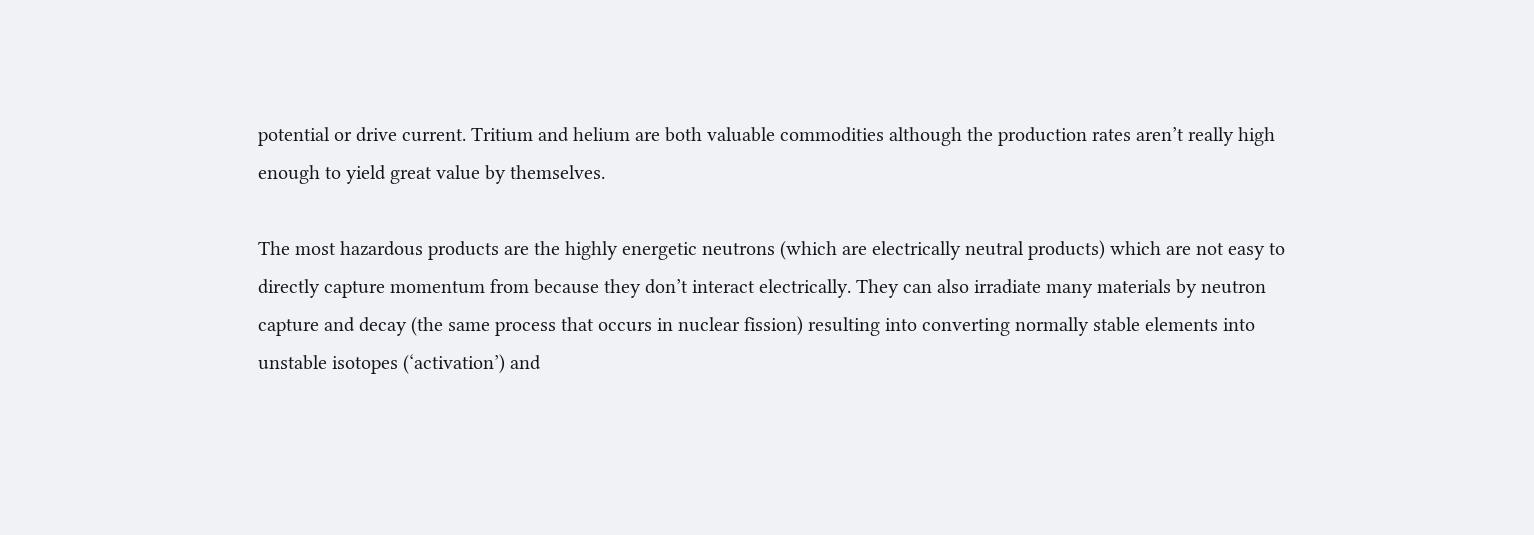potential or drive current. Tritium and helium are both valuable commodities although the production rates aren’t really high enough to yield great value by themselves.

The most hazardous products are the highly energetic neutrons (which are electrically neutral products) which are not easy to directly capture momentum from because they don’t interact electrically. They can also irradiate many materials by neutron capture and decay (the same process that occurs in nuclear fission) resulting into converting normally stable elements into unstable isotopes (‘activation’) and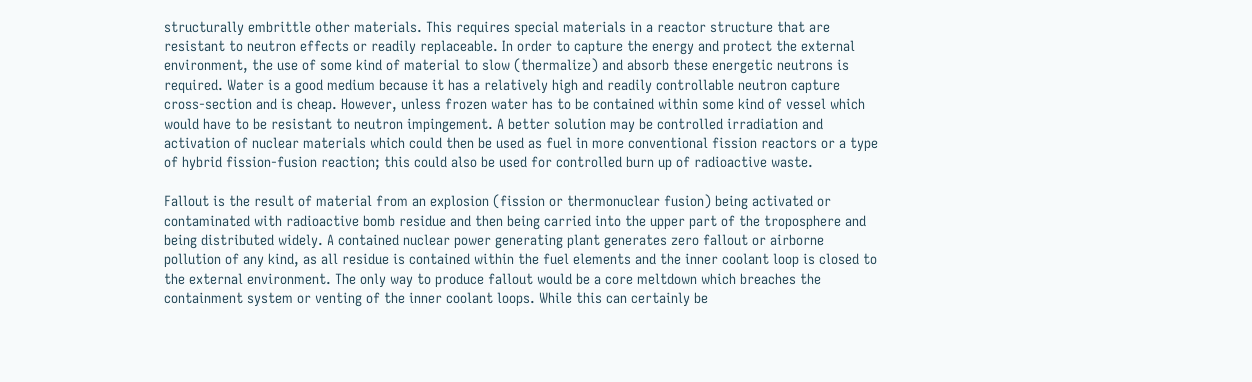structurally embrittle other materials. This requires special materials in a reactor structure that are resistant to neutron effects or readily replaceable. In order to capture the energy and protect the external environment, the use of some kind of material to slow (thermalize) and absorb these energetic neutrons is required. Water is a good medium because it has a relatively high and readily controllable neutron capture cross-section and is cheap. However, unless frozen water has to be contained within some kind of vessel which would have to be resistant to neutron impingement. A better solution may be controlled irradiation and activation of nuclear materials which could then be used as fuel in more conventional fission reactors or a type of hybrid fission-fusion reaction; this could also be used for controlled burn up of radioactive waste.

Fallout is the result of material from an explosion (fission or thermonuclear fusion) being activated or contaminated with radioactive bomb residue and then being carried into the upper part of the troposphere and being distributed widely. A contained nuclear power generating plant generates zero fallout or airborne pollution of any kind, as all residue is contained within the fuel elements and the inner coolant loop is closed to the external environment. The only way to produce fallout would be a core meltdown which breaches the containment system or venting of the inner coolant loops. While this can certainly be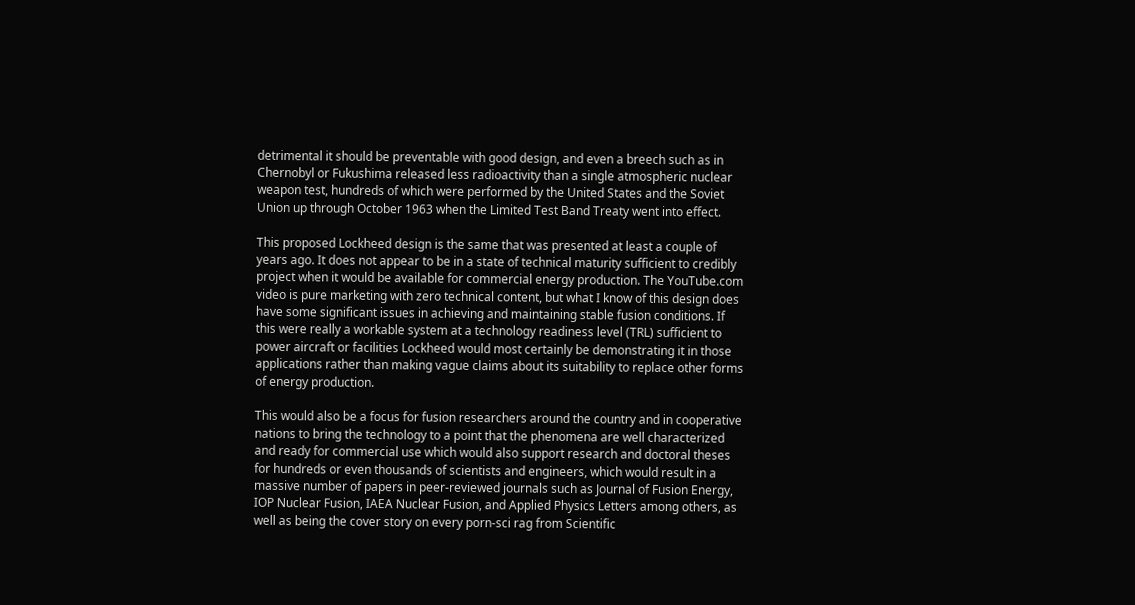detrimental it should be preventable with good design, and even a breech such as in Chernobyl or Fukushima released less radioactivity than a single atmospheric nuclear weapon test, hundreds of which were performed by the United States and the Soviet Union up through October 1963 when the Limited Test Band Treaty went into effect.

This proposed Lockheed design is the same that was presented at least a couple of years ago. It does not appear to be in a state of technical maturity sufficient to credibly project when it would be available for commercial energy production. The YouTube.com video is pure marketing with zero technical content, but what I know of this design does have some significant issues in achieving and maintaining stable fusion conditions. If this were really a workable system at a technology readiness level (TRL) sufficient to power aircraft or facilities Lockheed would most certainly be demonstrating it in those applications rather than making vague claims about its suitability to replace other forms of energy production.

This would also be a focus for fusion researchers around the country and in cooperative nations to bring the technology to a point that the phenomena are well characterized and ready for commercial use which would also support research and doctoral theses for hundreds or even thousands of scientists and engineers, which would result in a massive number of papers in peer-reviewed journals such as Journal of Fusion Energy, IOP Nuclear Fusion, IAEA Nuclear Fusion, and Applied Physics Letters among others, as well as being the cover story on every porn-sci rag from Scientific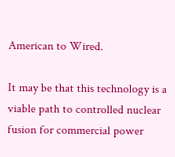American to Wired.

It may be that this technology is a viable path to controlled nuclear fusion for commercial power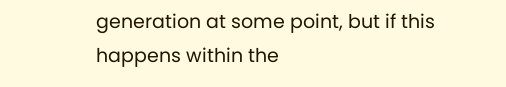generation at some point, but if this happens within the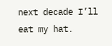next decade I’ll eat my hat.